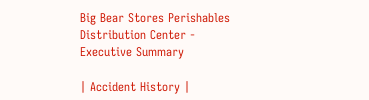Big Bear Stores Perishables Distribution Center - Executive Summary

| Accident History |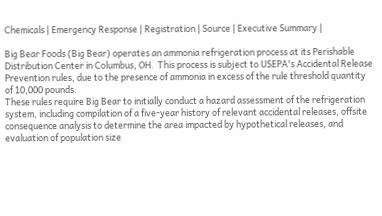Chemicals | Emergency Response | Registration | Source | Executive Summary |

Big Bear Foods (Big Bear) operates an ammonia refrigeration process at its Perishable Distribution Center in Columbus, OH.  This process is subject to USEPA's Accidental Release Prevention rules, due to the presence of ammonia in excess of the rule threshold quantity of 10,000 pounds.
These rules require Big Bear to initially conduct a hazard assessment of the refrigeration system, including compilation of a five-year history of relevant accidental releases, offsite consequence analysis to determine the area impacted by hypothetical releases, and evaluation of population size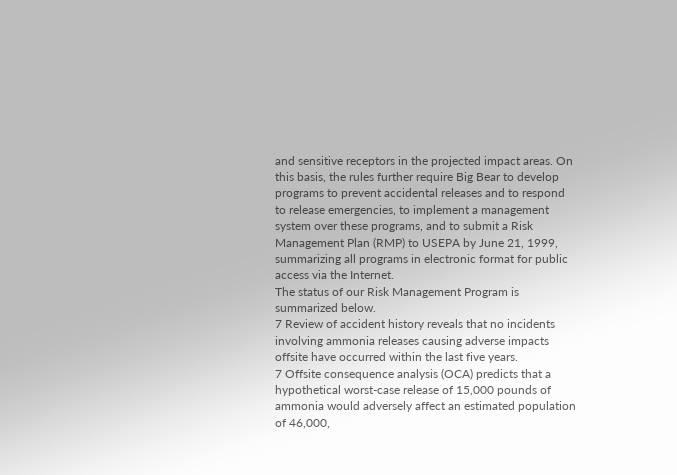and sensitive receptors in the projected impact areas. On this basis, the rules further require Big Bear to develop programs to prevent accidental releases and to respond to release emergencies, to implement a management system over these programs, and to submit a Risk Management Plan (RMP) to USEPA by June 21, 1999, summarizing all programs in electronic format for public access via the Internet.
The status of our Risk Management Program is summarized below.
7 Review of accident history reveals that no incidents involving ammonia releases causing adverse impacts offsite have occurred within the last five years.
7 Offsite consequence analysis (OCA) predicts that a hypothetical worst-case release of 15,000 pounds of ammonia would adversely affect an estimated population of 46,000,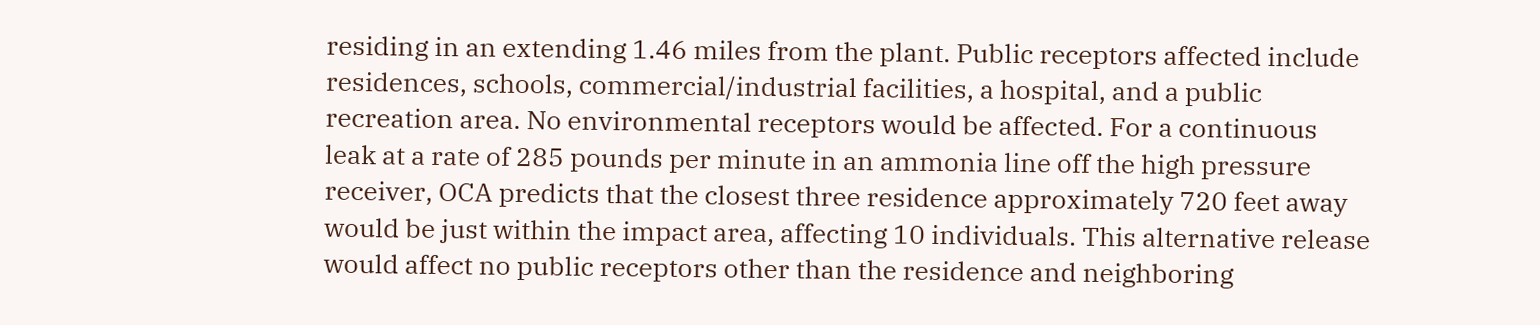residing in an extending 1.46 miles from the plant. Public receptors affected include residences, schools, commercial/industrial facilities, a hospital, and a public recreation area. No environmental receptors would be affected. For a continuous
leak at a rate of 285 pounds per minute in an ammonia line off the high pressure receiver, OCA predicts that the closest three residence approximately 720 feet away would be just within the impact area, affecting 10 individuals. This alternative release would affect no public receptors other than the residence and neighboring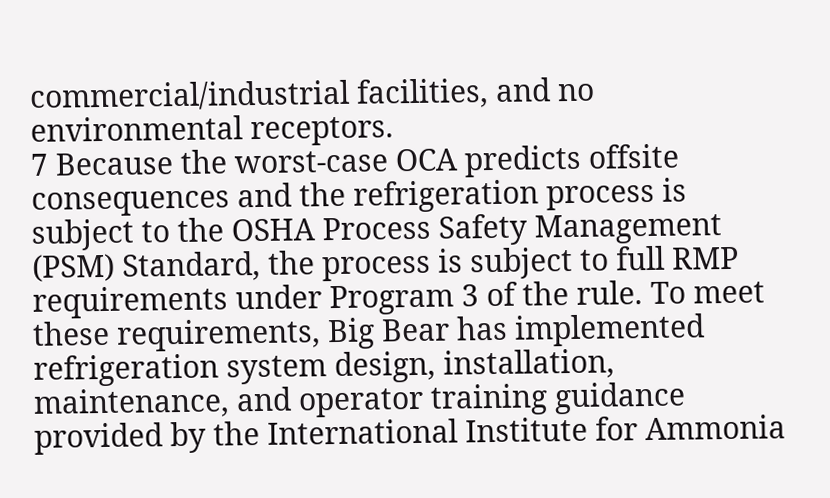commercial/industrial facilities, and no environmental receptors.
7 Because the worst-case OCA predicts offsite consequences and the refrigeration process is subject to the OSHA Process Safety Management (PSM) Standard, the process is subject to full RMP requirements under Program 3 of the rule. To meet these requirements, Big Bear has implemented refrigeration system design, installation, maintenance, and operator training guidance provided by the International Institute for Ammonia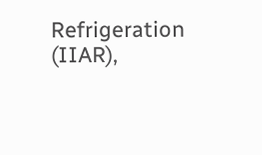Refrigeration (IIAR),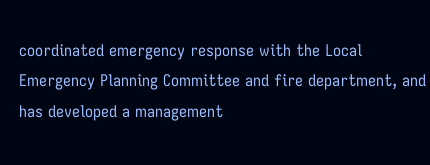coordinated emergency response with the Local Emergency Planning Committee and fire department, and has developed a management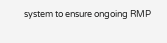system to ensure ongoing RMP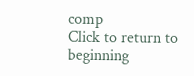comp
Click to return to beginning